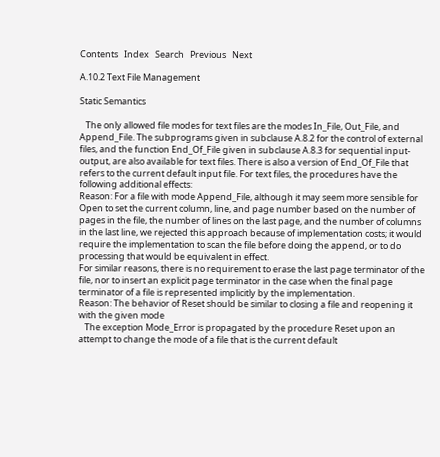Contents   Index   Search   Previous   Next

A.10.2 Text File Management

Static Semantics

   The only allowed file modes for text files are the modes In_File, Out_File, and Append_File. The subprograms given in subclause A.8.2 for the control of external files, and the function End_Of_File given in subclause A.8.3 for sequential input-output, are also available for text files. There is also a version of End_Of_File that refers to the current default input file. For text files, the procedures have the following additional effects:
Reason: For a file with mode Append_File, although it may seem more sensible for Open to set the current column, line, and page number based on the number of pages in the file, the number of lines on the last page, and the number of columns in the last line, we rejected this approach because of implementation costs; it would require the implementation to scan the file before doing the append, or to do processing that would be equivalent in effect.
For similar reasons, there is no requirement to erase the last page terminator of the file, nor to insert an explicit page terminator in the case when the final page terminator of a file is represented implicitly by the implementation.
Reason: The behavior of Reset should be similar to closing a file and reopening it with the given mode
   The exception Mode_Error is propagated by the procedure Reset upon an attempt to change the mode of a file that is the current default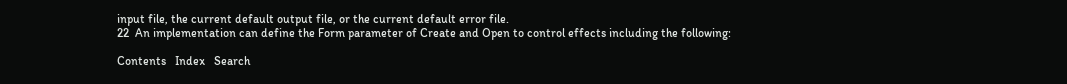input file, the current default output file, or the current default error file.
22  An implementation can define the Form parameter of Create and Open to control effects including the following:

Contents   Index   Search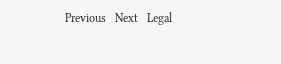Previous   Next   Legal